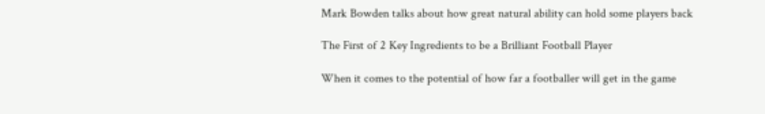Mark Bowden talks about how great natural ability can hold some players back

The First of 2 Key Ingredients to be a Brilliant Football Player

When it comes to the potential of how far a footballer will get in the game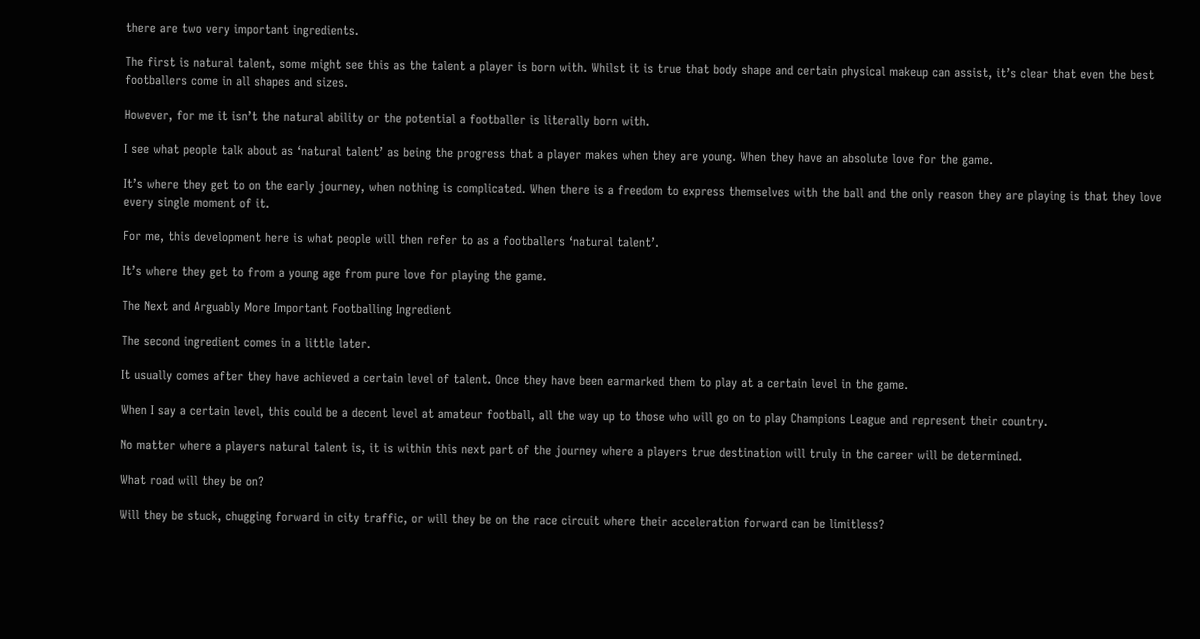there are two very important ingredients.

The first is natural talent, some might see this as the talent a player is born with. Whilst it is true that body shape and certain physical makeup can assist, it’s clear that even the best footballers come in all shapes and sizes.

However, for me it isn’t the natural ability or the potential a footballer is literally born with.

I see what people talk about as ‘natural talent’ as being the progress that a player makes when they are young. When they have an absolute love for the game.

It’s where they get to on the early journey, when nothing is complicated. When there is a freedom to express themselves with the ball and the only reason they are playing is that they love every single moment of it.

For me, this development here is what people will then refer to as a footballers ‘natural talent’.

It’s where they get to from a young age from pure love for playing the game.

The Next and Arguably More Important Footballing Ingredient

The second ingredient comes in a little later.

It usually comes after they have achieved a certain level of talent. Once they have been earmarked them to play at a certain level in the game.

When I say a certain level, this could be a decent level at amateur football, all the way up to those who will go on to play Champions League and represent their country.

No matter where a players natural talent is, it is within this next part of the journey where a players true destination will truly in the career will be determined.

What road will they be on?

Will they be stuck, chugging forward in city traffic, or will they be on the race circuit where their acceleration forward can be limitless?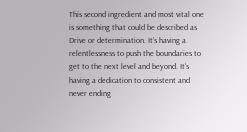This second ingredient and most vital one is something that could be described as Drive or determination. It’s having a relentlessness to push the boundaries to get to the next level and beyond. It’s having a dedication to consistent and never ending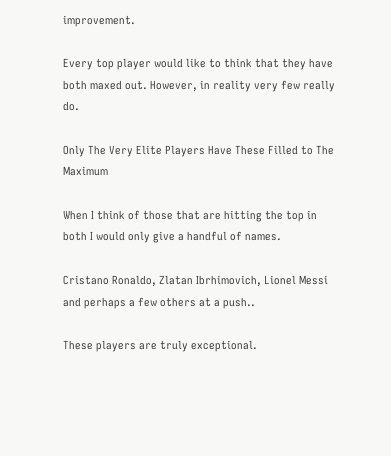improvement.

Every top player would like to think that they have both maxed out. However, in reality very few really do.

Only The Very Elite Players Have These Filled to The Maximum

When I think of those that are hitting the top in both I would only give a handful of names.

Cristano Ronaldo, Zlatan Ibrhimovich, Lionel Messi and perhaps a few others at a push..

These players are truly exceptional.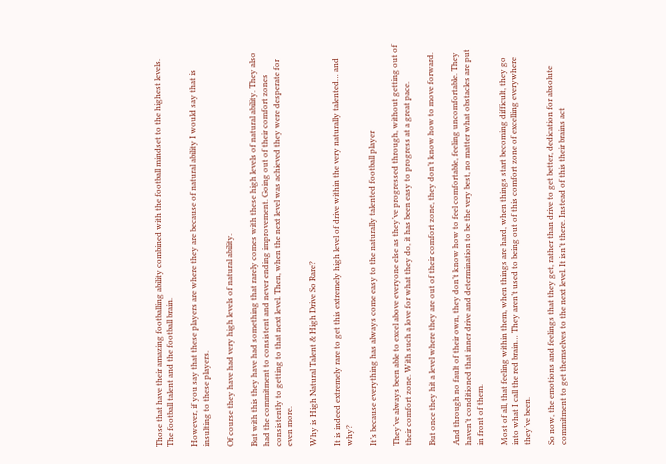Those that have their amazing footballing ability combined with the football mindset to the highest levels. The football talent and the football brain.

However, if you say that these players are where they are because of natural ability I would say that is insulting to these players.

Of course they have had very high levels of natural ability.

But with this they have had something that rarely comes with these high levels of natural ability. They also had the commitment to consistent and never ending improvement. Going out of their comfort zones consistently to getting to that next level. Then, when the next level was achieved they were desperate for even more.

Why is High Natural Talent & High Drive So Rare?

It is indeed extremely rare to get this extremely high level of drive within the very naturally talented… and why?

It’s because everything has always come easy to the naturally talented football player

They’ve always been able to excel above everyone else as they’ve progressed through, without getting out of their comfort zone. With such a love for what they do, it has been easy to progress at a great pace.

But once they hit a level where they are out of their comfort zone, they don’t know how to move forward.

And through no fault of their own, they don’t know how to feel comfortable, feeling uncomfortable. They haven’t conditioned that inner drive and determination to be the very best, no matter what obstacles are put in front of them.

Most of all, that feeling within them, when things are hard, when things start becoming difficult, they go into what I call the red brain… They aren’t used to being out of this comfort zone of excelling everywhere they’ve been.

So now, the emotions and feelings that they get, rather than drive to get better, dedication for absolute commitment to get themselves to the next level. It isn’t there. Instead of this their brains act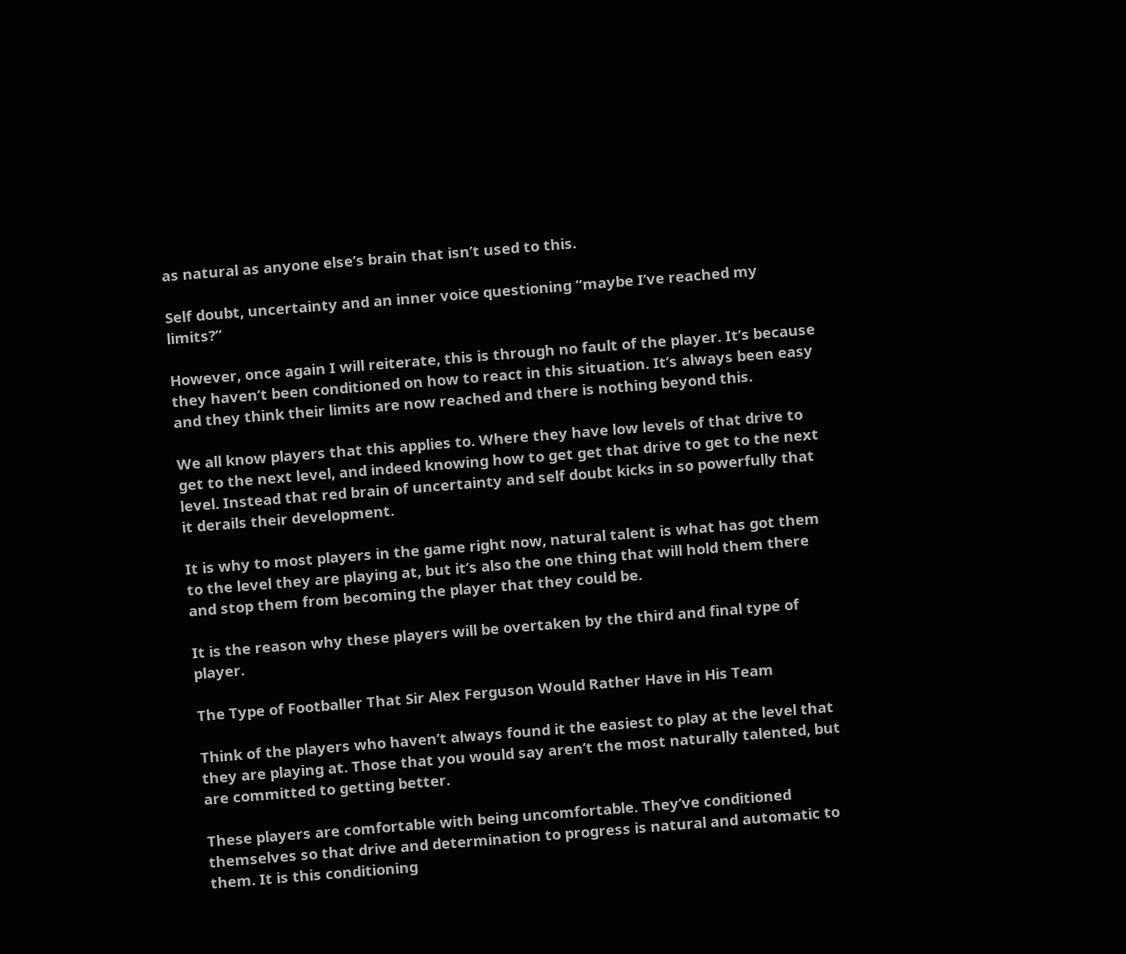as natural as anyone else’s brain that isn’t used to this.

Self doubt, uncertainty and an inner voice questioning “maybe I’ve reached my limits?”

However, once again I will reiterate, this is through no fault of the player. It’s because they haven’t been conditioned on how to react in this situation. It’s always been easy and they think their limits are now reached and there is nothing beyond this.

We all know players that this applies to. Where they have low levels of that drive to get to the next level, and indeed knowing how to get get that drive to get to the next level. Instead that red brain of uncertainty and self doubt kicks in so powerfully that it derails their development.

It is why to most players in the game right now, natural talent is what has got them to the level they are playing at, but it’s also the one thing that will hold them there and stop them from becoming the player that they could be.

It is the reason why these players will be overtaken by the third and final type of player.

The Type of Footballer That Sir Alex Ferguson Would Rather Have in His Team

Think of the players who haven’t always found it the easiest to play at the level that they are playing at. Those that you would say aren’t the most naturally talented, but are committed to getting better.

These players are comfortable with being uncomfortable. They’ve conditioned themselves so that drive and determination to progress is natural and automatic to them. It is this conditioning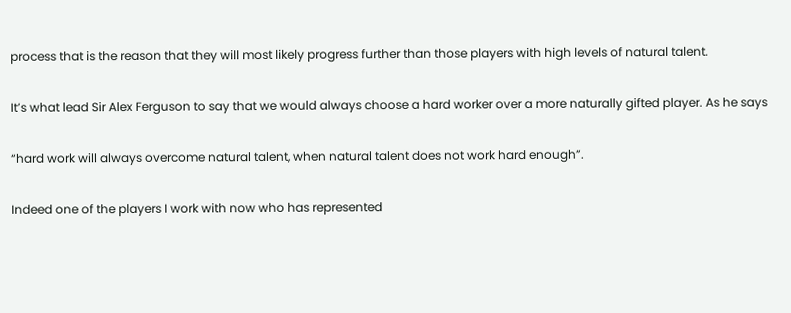process that is the reason that they will most likely progress further than those players with high levels of natural talent.

It’s what lead Sir Alex Ferguson to say that we would always choose a hard worker over a more naturally gifted player. As he says

“hard work will always overcome natural talent, when natural talent does not work hard enough”.

Indeed one of the players I work with now who has represented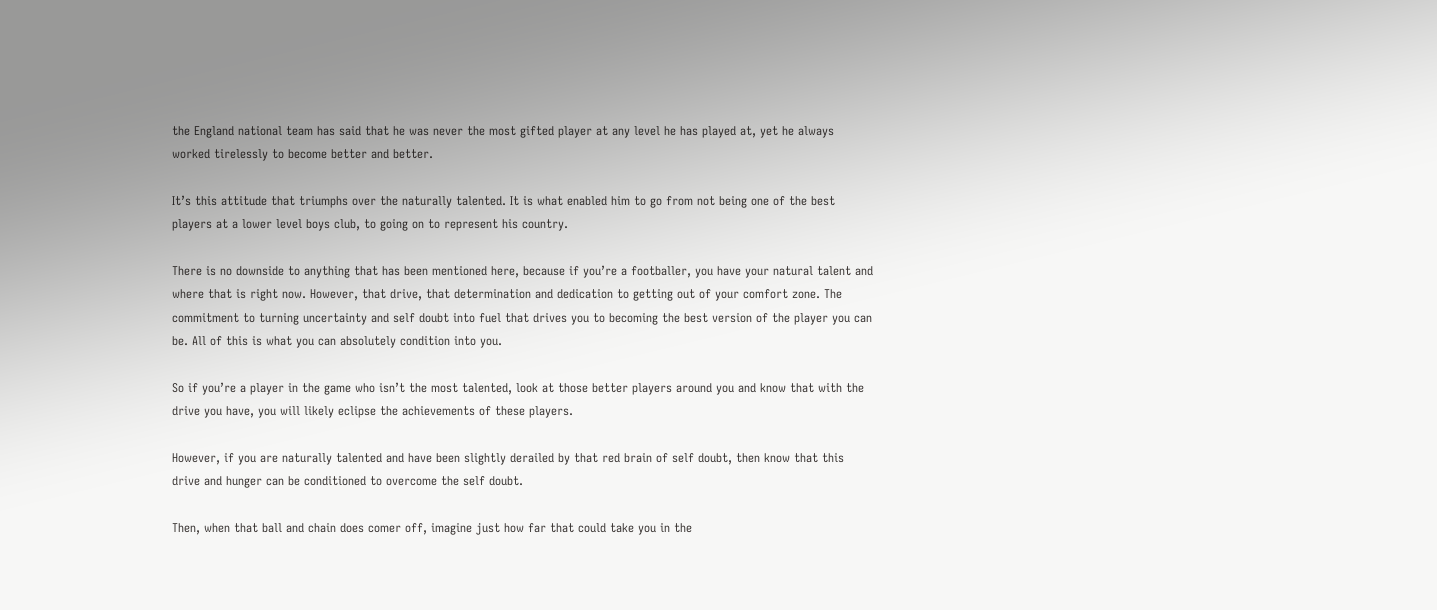the England national team has said that he was never the most gifted player at any level he has played at, yet he always worked tirelessly to become better and better.

It’s this attitude that triumphs over the naturally talented. It is what enabled him to go from not being one of the best players at a lower level boys club, to going on to represent his country.

There is no downside to anything that has been mentioned here, because if you’re a footballer, you have your natural talent and where that is right now. However, that drive, that determination and dedication to getting out of your comfort zone. The commitment to turning uncertainty and self doubt into fuel that drives you to becoming the best version of the player you can be. All of this is what you can absolutely condition into you.

So if you’re a player in the game who isn’t the most talented, look at those better players around you and know that with the drive you have, you will likely eclipse the achievements of these players.

However, if you are naturally talented and have been slightly derailed by that red brain of self doubt, then know that this drive and hunger can be conditioned to overcome the self doubt.

Then, when that ball and chain does comer off, imagine just how far that could take you in the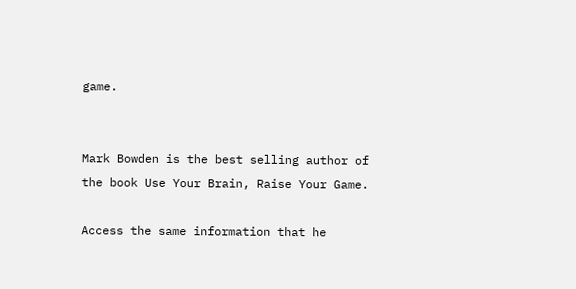game.


Mark Bowden is the best selling author of the book Use Your Brain, Raise Your Game.

Access the same information that he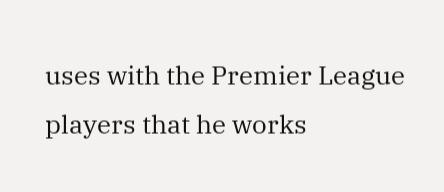uses with the Premier League players that he works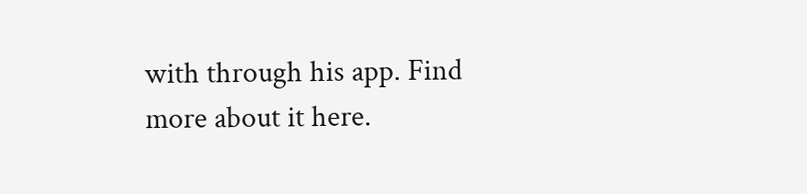with through his app. Find more about it here.